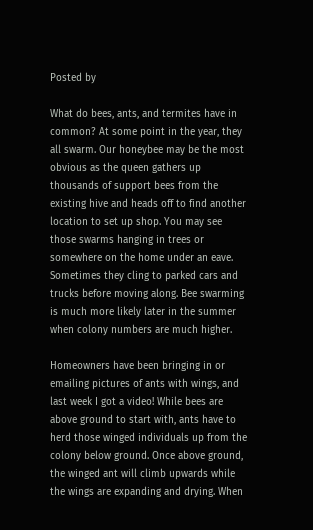Posted by

What do bees, ants, and termites have in common? At some point in the year, they all swarm. Our honeybee may be the most obvious as the queen gathers up thousands of support bees from the existing hive and heads off to find another location to set up shop. You may see those swarms hanging in trees or somewhere on the home under an eave. Sometimes they cling to parked cars and trucks before moving along. Bee swarming is much more likely later in the summer when colony numbers are much higher.

Homeowners have been bringing in or emailing pictures of ants with wings, and last week I got a video! While bees are above ground to start with, ants have to herd those winged individuals up from the colony below ground. Once above ground, the winged ant will climb upwards while the wings are expanding and drying. When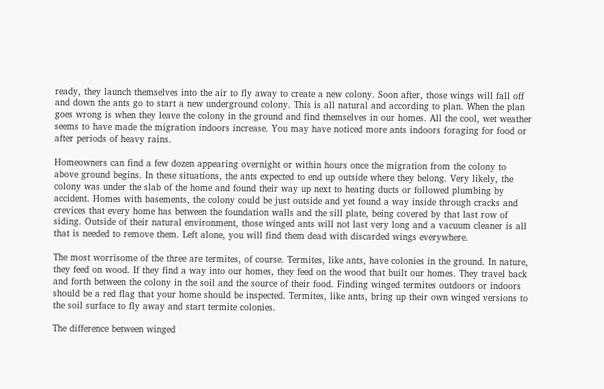ready, they launch themselves into the air to fly away to create a new colony. Soon after, those wings will fall off and down the ants go to start a new underground colony. This is all natural and according to plan. When the plan goes wrong is when they leave the colony in the ground and find themselves in our homes. All the cool, wet weather seems to have made the migration indoors increase. You may have noticed more ants indoors foraging for food or after periods of heavy rains.

Homeowners can find a few dozen appearing overnight or within hours once the migration from the colony to above ground begins. In these situations, the ants expected to end up outside where they belong. Very likely, the colony was under the slab of the home and found their way up next to heating ducts or followed plumbing by accident. Homes with basements, the colony could be just outside and yet found a way inside through cracks and crevices that every home has between the foundation walls and the sill plate, being covered by that last row of siding. Outside of their natural environment, those winged ants will not last very long and a vacuum cleaner is all that is needed to remove them. Left alone, you will find them dead with discarded wings everywhere.

The most worrisome of the three are termites, of course. Termites, like ants, have colonies in the ground. In nature, they feed on wood. If they find a way into our homes, they feed on the wood that built our homes. They travel back and forth between the colony in the soil and the source of their food. Finding winged termites outdoors or indoors should be a red flag that your home should be inspected. Termites, like ants, bring up their own winged versions to the soil surface to fly away and start termite colonies.

The difference between winged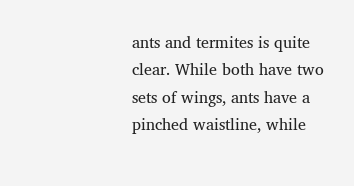ants and termites is quite clear. While both have two sets of wings, ants have a pinched waistline, while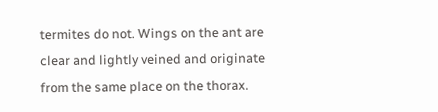termites do not. Wings on the ant are clear and lightly veined and originate from the same place on the thorax.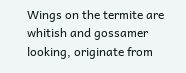Wings on the termite are whitish and gossamer looking, originate from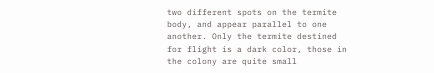two different spots on the termite body, and appear parallel to one another. Only the termite destined for flight is a dark color, those in the colony are quite small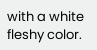with a white fleshy color.